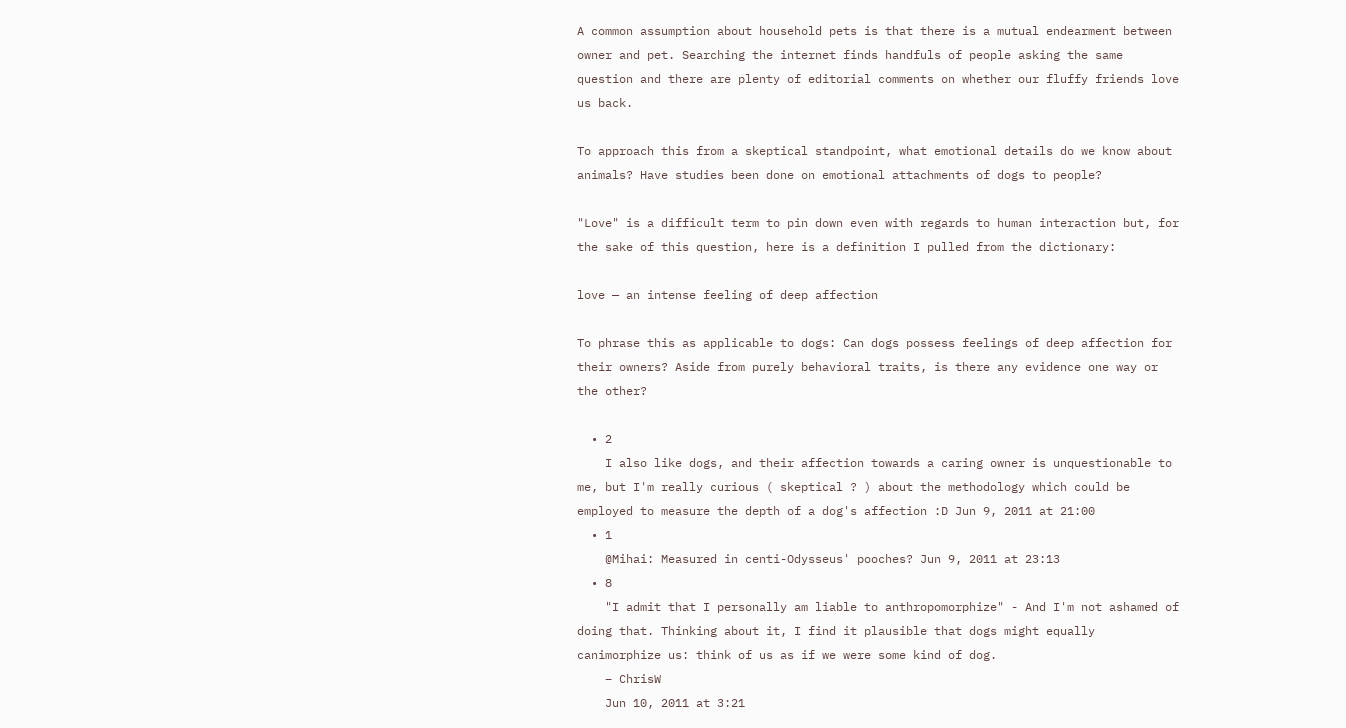A common assumption about household pets is that there is a mutual endearment between owner and pet. Searching the internet finds handfuls of people asking the same question and there are plenty of editorial comments on whether our fluffy friends love us back.

To approach this from a skeptical standpoint, what emotional details do we know about animals? Have studies been done on emotional attachments of dogs to people?

"Love" is a difficult term to pin down even with regards to human interaction but, for the sake of this question, here is a definition I pulled from the dictionary:

love — an intense feeling of deep affection

To phrase this as applicable to dogs: Can dogs possess feelings of deep affection for their owners? Aside from purely behavioral traits, is there any evidence one way or the other?

  • 2
    I also like dogs, and their affection towards a caring owner is unquestionable to me, but I'm really curious ( skeptical ? ) about the methodology which could be employed to measure the depth of a dog's affection :D Jun 9, 2011 at 21:00
  • 1
    @Mihai: Measured in centi-Odysseus' pooches? Jun 9, 2011 at 23:13
  • 8
    "I admit that I personally am liable to anthropomorphize" - And I'm not ashamed of doing that. Thinking about it, I find it plausible that dogs might equally canimorphize us: think of us as if we were some kind of dog.
    – ChrisW
    Jun 10, 2011 at 3:21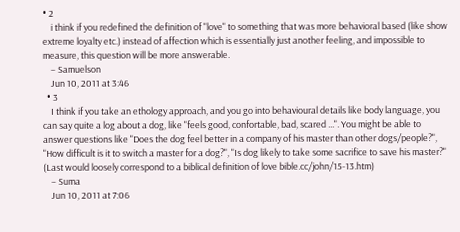• 2
    i think if you redefined the definition of "love" to something that was more behavioral based (like show extreme loyalty etc.) instead of affection which is essentially just another feeling, and impossible to measure, this question will be more answerable.
    – Samuelson
    Jun 10, 2011 at 3:46
  • 3
    I think if you take an ethology approach, and you go into behavioural details like body language, you can say quite a log about a dog, like "feels good, confortable, bad, scared ...". You might be able to answer questions like "Does the dog feel better in a company of his master than other dogs/people?", "How difficult is it to switch a master for a dog?", "Is dog likely to take some sacrifice to save his master?" (Last would loosely correspond to a biblical definition of love bible.cc/john/15-13.htm)
    – Suma
    Jun 10, 2011 at 7:06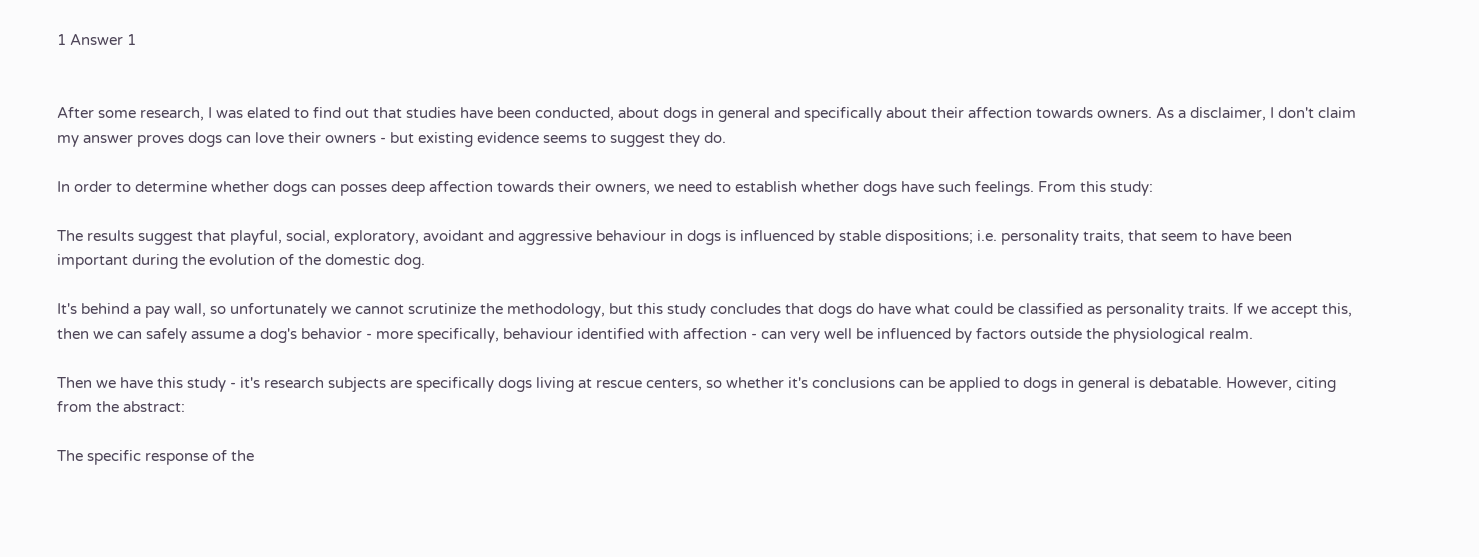1 Answer 1


After some research, I was elated to find out that studies have been conducted, about dogs in general and specifically about their affection towards owners. As a disclaimer, I don't claim my answer proves dogs can love their owners - but existing evidence seems to suggest they do.

In order to determine whether dogs can posses deep affection towards their owners, we need to establish whether dogs have such feelings. From this study:

The results suggest that playful, social, exploratory, avoidant and aggressive behaviour in dogs is influenced by stable dispositions; i.e. personality traits, that seem to have been important during the evolution of the domestic dog.

It's behind a pay wall, so unfortunately we cannot scrutinize the methodology, but this study concludes that dogs do have what could be classified as personality traits. If we accept this, then we can safely assume a dog's behavior - more specifically, behaviour identified with affection - can very well be influenced by factors outside the physiological realm.

Then we have this study - it's research subjects are specifically dogs living at rescue centers, so whether it's conclusions can be applied to dogs in general is debatable. However, citing from the abstract:

The specific response of the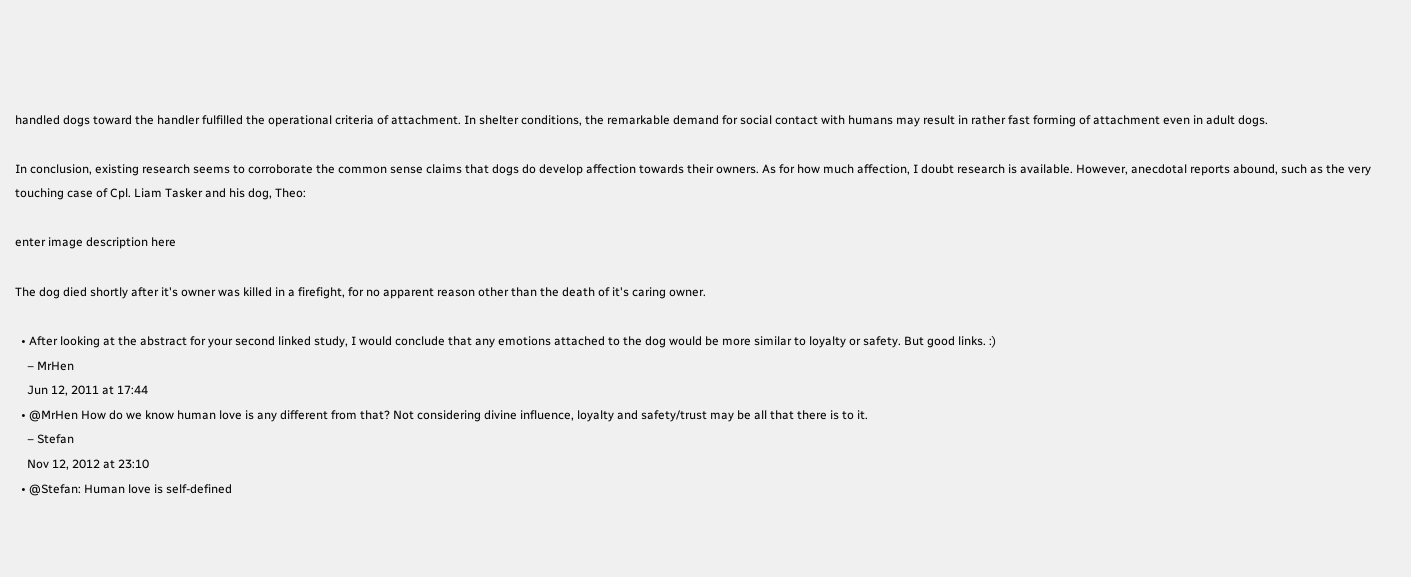handled dogs toward the handler fulfilled the operational criteria of attachment. In shelter conditions, the remarkable demand for social contact with humans may result in rather fast forming of attachment even in adult dogs.

In conclusion, existing research seems to corroborate the common sense claims that dogs do develop affection towards their owners. As for how much affection, I doubt research is available. However, anecdotal reports abound, such as the very touching case of Cpl. Liam Tasker and his dog, Theo:

enter image description here

The dog died shortly after it's owner was killed in a firefight, for no apparent reason other than the death of it's caring owner.

  • After looking at the abstract for your second linked study, I would conclude that any emotions attached to the dog would be more similar to loyalty or safety. But good links. :)
    – MrHen
    Jun 12, 2011 at 17:44
  • @MrHen How do we know human love is any different from that? Not considering divine influence, loyalty and safety/trust may be all that there is to it.
    – Stefan
    Nov 12, 2012 at 23:10
  • @Stefan: Human love is self-defined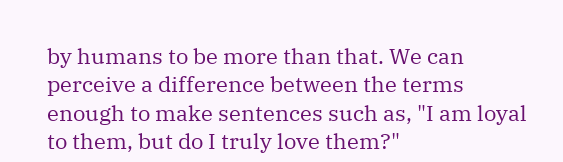by humans to be more than that. We can perceive a difference between the terms enough to make sentences such as, "I am loyal to them, but do I truly love them?"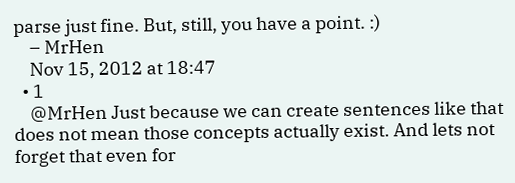parse just fine. But, still, you have a point. :)
    – MrHen
    Nov 15, 2012 at 18:47
  • 1
    @MrHen Just because we can create sentences like that does not mean those concepts actually exist. And lets not forget that even for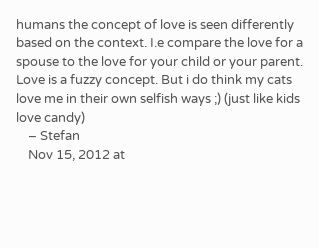humans the concept of love is seen differently based on the context. I.e compare the love for a spouse to the love for your child or your parent. Love is a fuzzy concept. But i do think my cats love me in their own selfish ways ;) (just like kids love candy)
    – Stefan
    Nov 15, 2012 at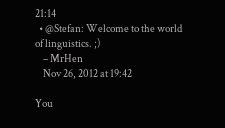21:14
  • @Stefan: Welcome to the world of linguistics. ;)
    – MrHen
    Nov 26, 2012 at 19:42

You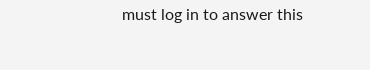must log in to answer this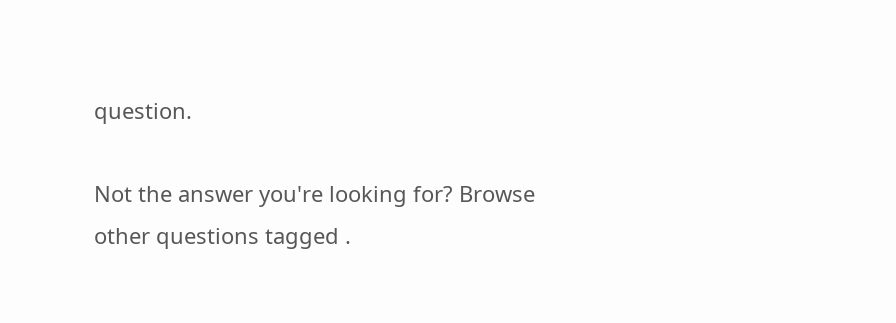question.

Not the answer you're looking for? Browse other questions tagged .